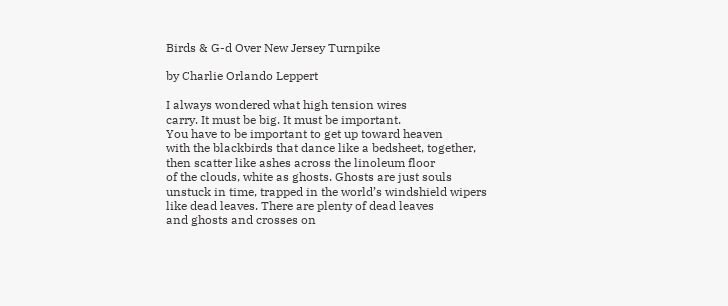Birds & G-d Over New Jersey Turnpike

by Charlie Orlando Leppert

I always wondered what high tension wires
carry. It must be big. It must be important.
You have to be important to get up toward heaven
with the blackbirds that dance like a bedsheet, together,
then scatter like ashes across the linoleum floor
of the clouds, white as ghosts. Ghosts are just souls
unstuck in time, trapped in the world’s windshield wipers
like dead leaves. There are plenty of dead leaves
and ghosts and crosses on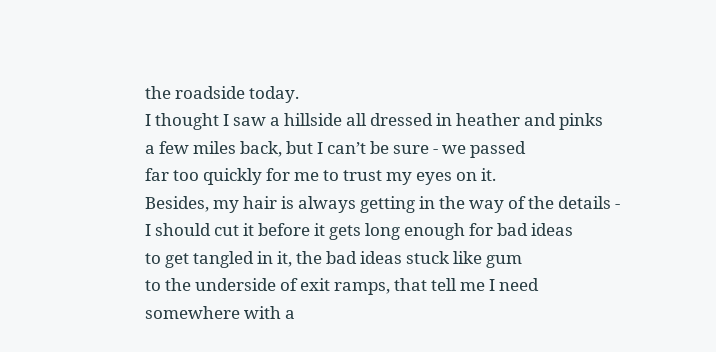the roadside today.
I thought I saw a hillside all dressed in heather and pinks
a few miles back, but I can’t be sure - we passed
far too quickly for me to trust my eyes on it.
Besides, my hair is always getting in the way of the details -
I should cut it before it gets long enough for bad ideas
to get tangled in it, the bad ideas stuck like gum
to the underside of exit ramps, that tell me I need
somewhere with a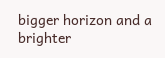bigger horizon and a brighter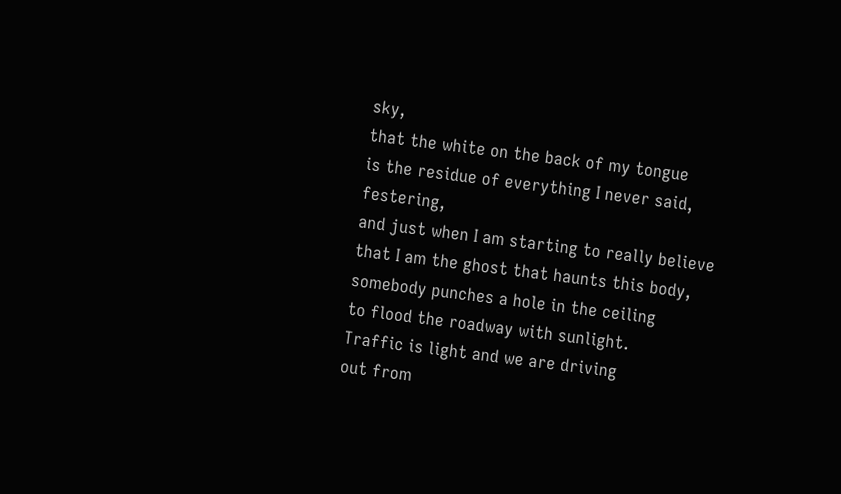sky,
that the white on the back of my tongue
is the residue of everything I never said, festering,
and just when I am starting to really believe
that I am the ghost that haunts this body,
somebody punches a hole in the ceiling
to flood the roadway with sunlight.
Traffic is light and we are driving
out from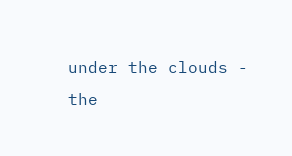under the clouds -
the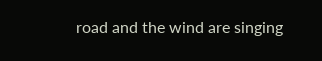road and the wind are singing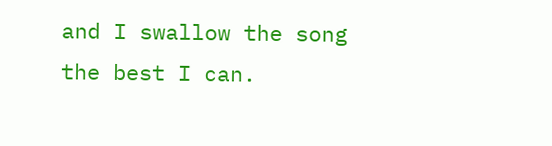and I swallow the song the best I can.